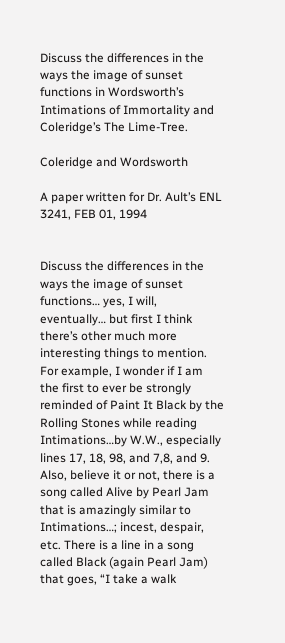Discuss the differences in the ways the image of sunset functions in Wordsworth’s Intimations of Immortality and Coleridge’s The Lime-Tree.

Coleridge and Wordsworth

A paper written for Dr. Ault’s ENL 3241, FEB 01, 1994


Discuss the differences in the ways the image of sunset functions… yes, I will, eventually… but first I think there’s other much more interesting things to mention. For example, I wonder if I am the first to ever be strongly reminded of Paint It Black by the Rolling Stones while reading Intimations…by W.W., especially lines 17, 18, 98, and 7,8, and 9. Also, believe it or not, there is a song called Alive by Pearl Jam that is amazingly similar to Intimations…; incest, despair, etc. There is a line in a song called Black (again Pearl Jam) that goes, “I take a walk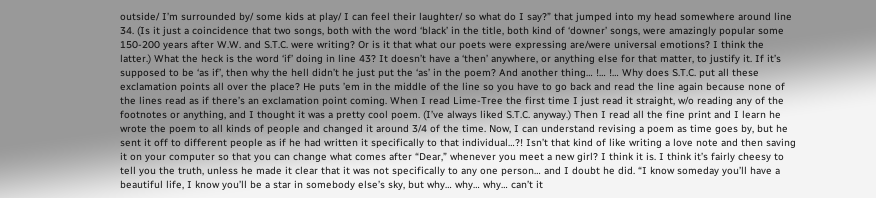outside/ I’m surrounded by/ some kids at play/ I can feel their laughter/ so what do I say?” that jumped into my head somewhere around line 34. (Is it just a coincidence that two songs, both with the word ‘black’ in the title, both kind of ‘downer’ songs, were amazingly popular some 150-200 years after W.W. and S.T.C. were writing? Or is it that what our poets were expressing are/were universal emotions? I think the latter.) What the heck is the word ‘if’ doing in line 43? It doesn’t have a ‘then’ anywhere, or anything else for that matter, to justify it. If it’s supposed to be ‘as if’, then why the hell didn’t he just put the ‘as’ in the poem? And another thing… !… !… Why does S.T.C. put all these exclamation points all over the place? He puts ’em in the middle of the line so you have to go back and read the line again because none of the lines read as if there’s an exclamation point coming. When I read Lime-Tree the first time I just read it straight, w/o reading any of the footnotes or anything, and I thought it was a pretty cool poem. (I’ve always liked S.T.C. anyway.) Then I read all the fine print and I learn he wrote the poem to all kinds of people and changed it around 3/4 of the time. Now, I can understand revising a poem as time goes by, but he sent it off to different people as if he had written it specifically to that individual…?! Isn’t that kind of like writing a love note and then saving it on your computer so that you can change what comes after “Dear,” whenever you meet a new girl? I think it is. I think it’s fairly cheesy to tell you the truth, unless he made it clear that it was not specifically to any one person… and I doubt he did. “I know someday you’ll have a beautiful life, I know you’ll be a star in somebody else’s sky, but why… why… why… can’t it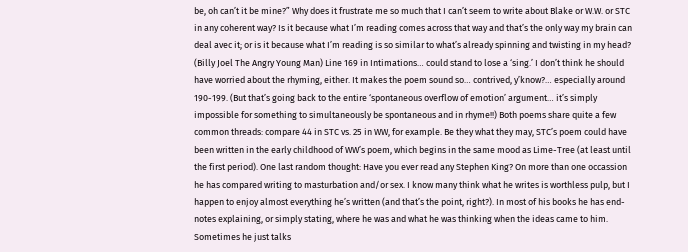be, oh can’t it be mine?” Why does it frustrate me so much that I can’t seem to write about Blake or W.W. or STC in any coherent way? Is it because what I’m reading comes across that way and that’s the only way my brain can deal avec it; or is it because what I’m reading is so similar to what’s already spinning and twisting in my head? (Billy Joel The Angry Young Man) Line 169 in Intimations… could stand to lose a ‘sing.’ I don’t think he should have worried about the rhyming, either. It makes the poem sound so… contrived, y’know?… especially around 190-199. (But that’s going back to the entire ‘spontaneous overflow of emotion’ argument… it’s simply impossible for something to simultaneously be spontaneous and in rhyme!!) Both poems share quite a few common threads: compare 44 in STC vs. 25 in WW, for example. Be they what they may, STC’s poem could have been written in the early childhood of WW’s poem, which begins in the same mood as Lime-Tree (at least until the first period). One last random thought: Have you ever read any Stephen King? On more than one occassion he has compared writing to masturbation and/or sex. I know many think what he writes is worthless pulp, but I happen to enjoy almost everything he’s written (and that’s the point, right?). In most of his books he has end-notes explaining, or simply stating, where he was and what he was thinking when the ideas came to him. Sometimes he just talks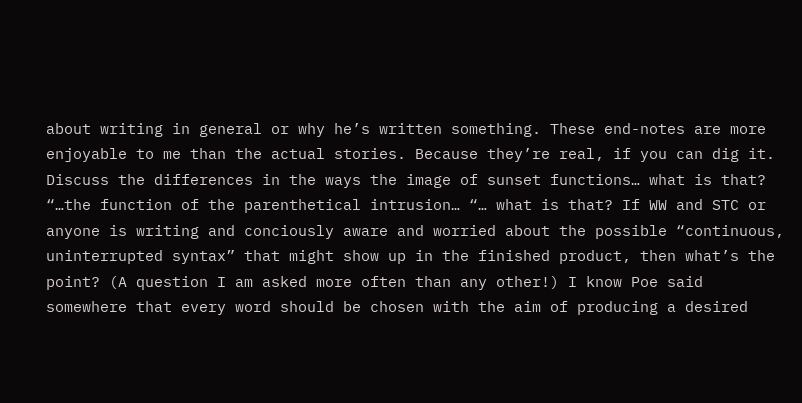about writing in general or why he’s written something. These end-notes are more enjoyable to me than the actual stories. Because they’re real, if you can dig it. Discuss the differences in the ways the image of sunset functions… what is that? “…the function of the parenthetical intrusion… “… what is that? If WW and STC or anyone is writing and conciously aware and worried about the possible “continuous, uninterrupted syntax” that might show up in the finished product, then what’s the point? (A question I am asked more often than any other!) I know Poe said somewhere that every word should be chosen with the aim of producing a desired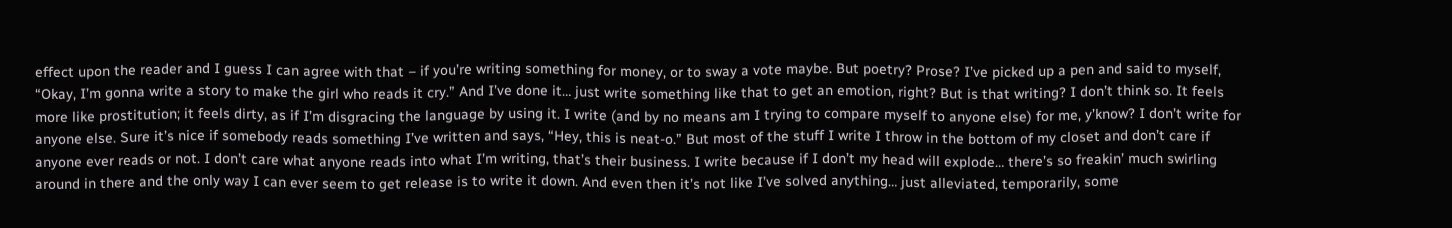effect upon the reader and I guess I can agree with that – if you’re writing something for money, or to sway a vote maybe. But poetry? Prose? I’ve picked up a pen and said to myself, “Okay, I’m gonna write a story to make the girl who reads it cry.” And I’ve done it… just write something like that to get an emotion, right? But is that writing? I don’t think so. It feels more like prostitution; it feels dirty, as if I’m disgracing the language by using it. I write (and by no means am I trying to compare myself to anyone else) for me, y’know? I don’t write for anyone else. Sure it’s nice if somebody reads something I’ve written and says, “Hey, this is neat-o.” But most of the stuff I write I throw in the bottom of my closet and don’t care if anyone ever reads or not. I don’t care what anyone reads into what I’m writing, that’s their business. I write because if I don’t my head will explode… there’s so freakin’ much swirling around in there and the only way I can ever seem to get release is to write it down. And even then it’s not like I’ve solved anything… just alleviated, temporarily, some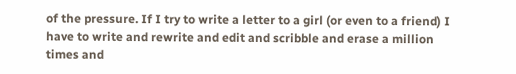of the pressure. If I try to write a letter to a girl (or even to a friend) I have to write and rewrite and edit and scribble and erase a million times and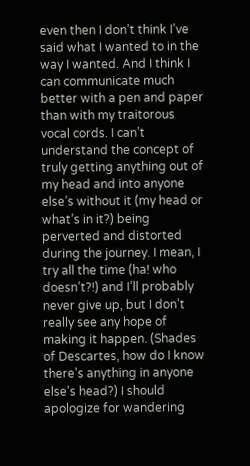even then I don’t think I’ve said what I wanted to in the way I wanted. And I think I can communicate much better with a pen and paper than with my traitorous vocal cords. I can’t understand the concept of truly getting anything out of my head and into anyone else’s without it (my head or what’s in it?) being perverted and distorted during the journey. I mean, I try all the time (ha! who doesn’t?!) and I’ll probably never give up, but I don’t really see any hope of making it happen. (Shades of Descartes, how do I know there’s anything in anyone else’s head?) I should apologize for wandering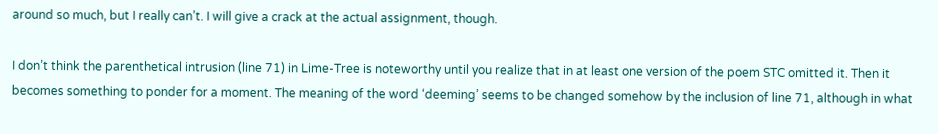around so much, but I really can’t. I will give a crack at the actual assignment, though.

I don’t think the parenthetical intrusion (line 71) in Lime-Tree is noteworthy until you realize that in at least one version of the poem STC omitted it. Then it becomes something to ponder for a moment. The meaning of the word ‘deeming’ seems to be changed somehow by the inclusion of line 71, although in what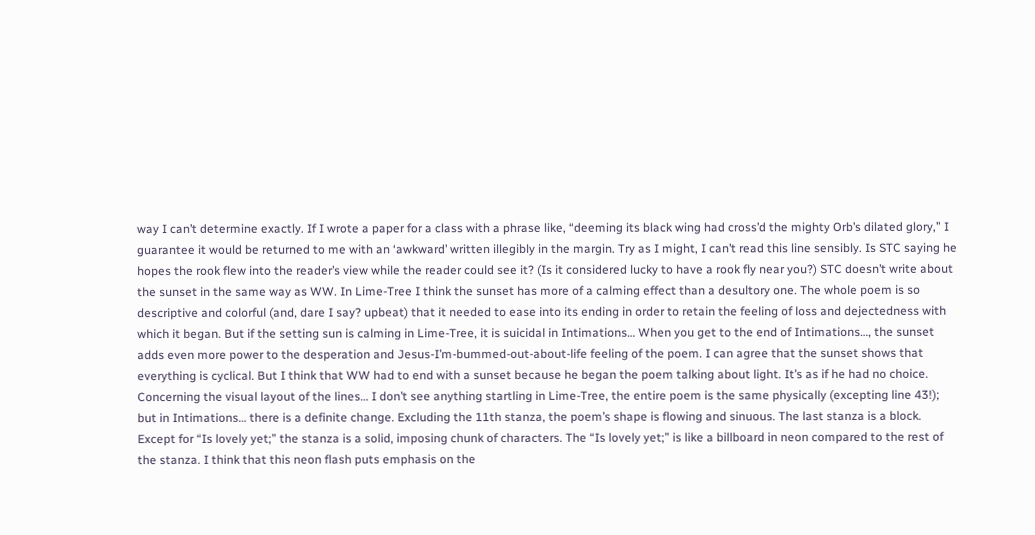way I can’t determine exactly. If I wrote a paper for a class with a phrase like, “deeming its black wing had cross’d the mighty Orb’s dilated glory,” I guarantee it would be returned to me with an ‘awkward’ written illegibly in the margin. Try as I might, I can’t read this line sensibly. Is STC saying he hopes the rook flew into the reader’s view while the reader could see it? (Is it considered lucky to have a rook fly near you?) STC doesn’t write about the sunset in the same way as WW. In Lime-Tree I think the sunset has more of a calming effect than a desultory one. The whole poem is so descriptive and colorful (and, dare I say? upbeat) that it needed to ease into its ending in order to retain the feeling of loss and dejectedness with which it began. But if the setting sun is calming in Lime-Tree, it is suicidal in Intimations… When you get to the end of Intimations…, the sunset adds even more power to the desperation and Jesus-I’m-bummed-out-about-life feeling of the poem. I can agree that the sunset shows that everything is cyclical. But I think that WW had to end with a sunset because he began the poem talking about light. It’s as if he had no choice. Concerning the visual layout of the lines… I don’t see anything startling in Lime-Tree, the entire poem is the same physically (excepting line 43!); but in Intimations… there is a definite change. Excluding the 11th stanza, the poem’s shape is flowing and sinuous. The last stanza is a block. Except for “Is lovely yet;” the stanza is a solid, imposing chunk of characters. The “Is lovely yet;” is like a billboard in neon compared to the rest of the stanza. I think that this neon flash puts emphasis on the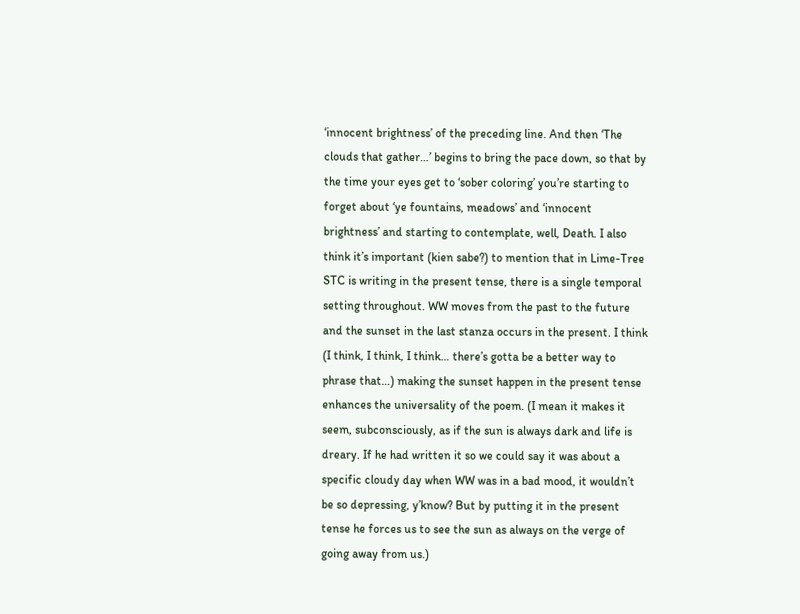‘innocent brightness’ of the preceding line. And then ‘The clouds that gather…’ begins to bring the pace down, so that by the time your eyes get to ‘sober coloring’ you’re starting to forget about ‘ye fountains, meadows’ and ‘innocent brightness’ and starting to contemplate, well, Death. I also think it’s important (kien sabe?) to mention that in Lime-Tree STC is writing in the present tense, there is a single temporal setting throughout. WW moves from the past to the future and the sunset in the last stanza occurs in the present. I think (I think, I think, I think… there’s gotta be a better way to phrase that…) making the sunset happen in the present tense enhances the universality of the poem. (I mean it makes it seem, subconsciously, as if the sun is always dark and life is dreary. If he had written it so we could say it was about a specific cloudy day when WW was in a bad mood, it wouldn’t be so depressing, y’know? But by putting it in the present tense he forces us to see the sun as always on the verge of going away from us.)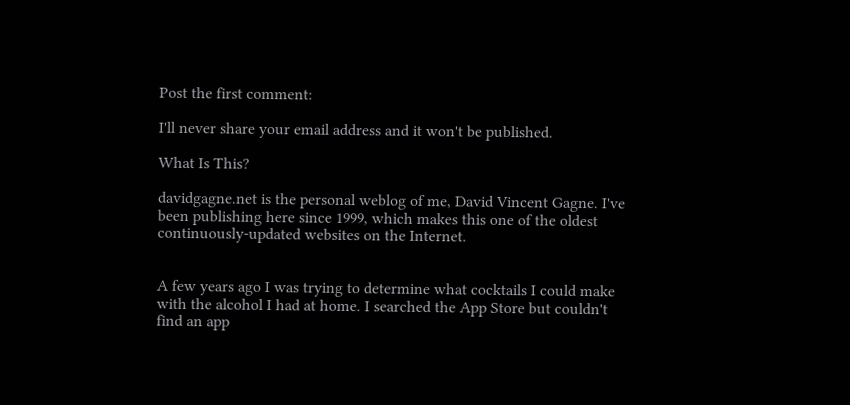Post the first comment:

I'll never share your email address and it won't be published.

What Is This?

davidgagne.net is the personal weblog of me, David Vincent Gagne. I've been publishing here since 1999, which makes this one of the oldest continuously-updated websites on the Internet.


A few years ago I was trying to determine what cocktails I could make with the alcohol I had at home. I searched the App Store but couldn't find an app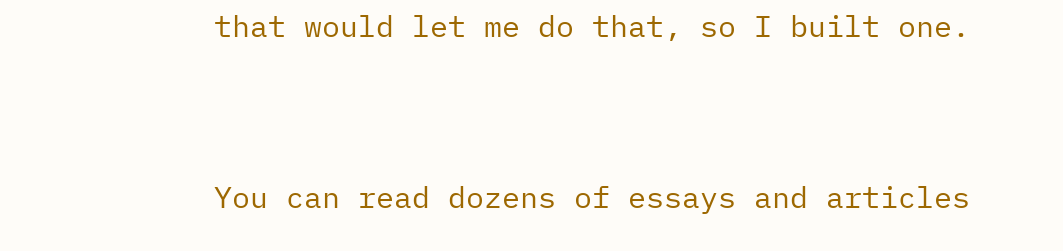that would let me do that, so I built one.


You can read dozens of essays and articles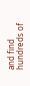and find hundreds of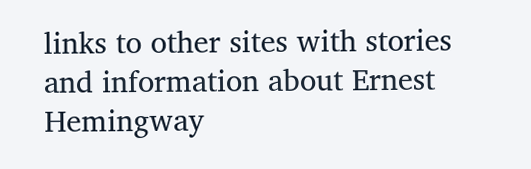links to other sites with stories and information about Ernest Hemingway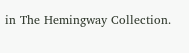in The Hemingway Collection.